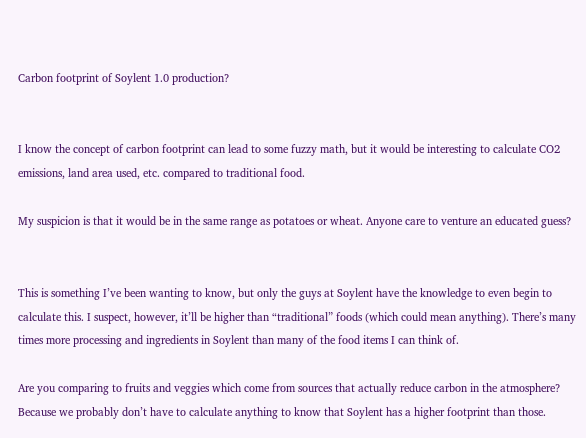Carbon footprint of Soylent 1.0 production?


I know the concept of carbon footprint can lead to some fuzzy math, but it would be interesting to calculate CO2 emissions, land area used, etc. compared to traditional food.

My suspicion is that it would be in the same range as potatoes or wheat. Anyone care to venture an educated guess?


This is something I’ve been wanting to know, but only the guys at Soylent have the knowledge to even begin to calculate this. I suspect, however, it’ll be higher than “traditional” foods (which could mean anything). There’s many times more processing and ingredients in Soylent than many of the food items I can think of.

Are you comparing to fruits and veggies which come from sources that actually reduce carbon in the atmosphere? Because we probably don’t have to calculate anything to know that Soylent has a higher footprint than those.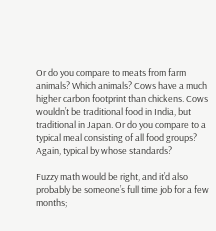Or do you compare to meats from farm animals? Which animals? Cows have a much higher carbon footprint than chickens. Cows wouldn’t be traditional food in India, but traditional in Japan. Or do you compare to a typical meal consisting of all food groups? Again, typical by whose standards?

Fuzzy math would be right, and it’d also probably be someone’s full time job for a few months;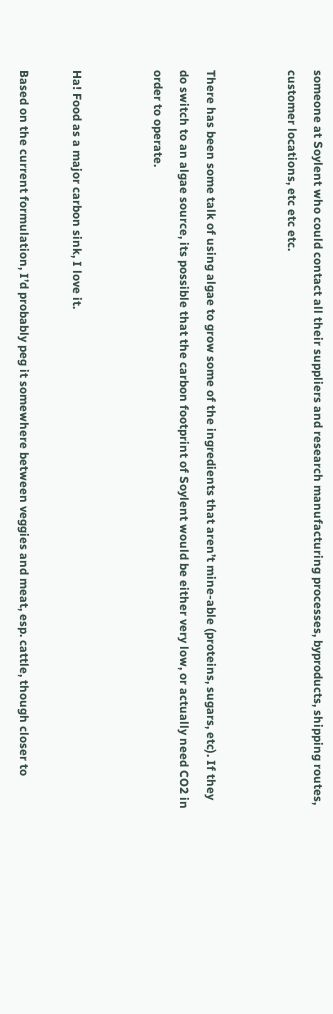someone at Soylent who could contact all their suppliers and research manufacturing processes, byproducts, shipping routes, customer locations, etc etc etc.


There has been some talk of using algae to grow some of the ingredients that aren’t mine-able (proteins, sugars, etc). If they do switch to an algae source, its possible that the carbon footprint of Soylent would be either very low, or actually need CO2 in order to operate.


Ha! Food as a major carbon sink, I love it.

Based on the current formulation, I’d probably peg it somewhere between veggies and meat, esp. cattle, though closer to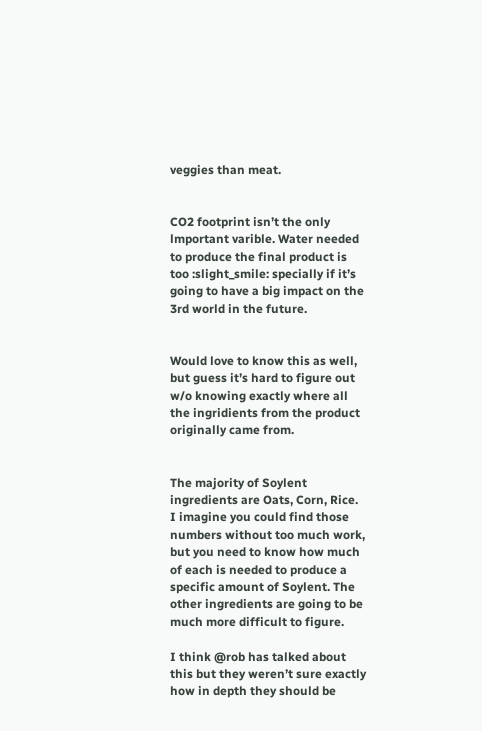veggies than meat.


CO2 footprint isn’t the only lmportant varible. Water needed to produce the final product is too :slight_smile: specially if it’s going to have a big impact on the 3rd world in the future.


Would love to know this as well, but guess it’s hard to figure out w/o knowing exactly where all the ingridients from the product originally came from.


The majority of Soylent ingredients are Oats, Corn, Rice. I imagine you could find those numbers without too much work, but you need to know how much of each is needed to produce a specific amount of Soylent. The other ingredients are going to be much more difficult to figure.

I think @rob has talked about this but they weren’t sure exactly how in depth they should be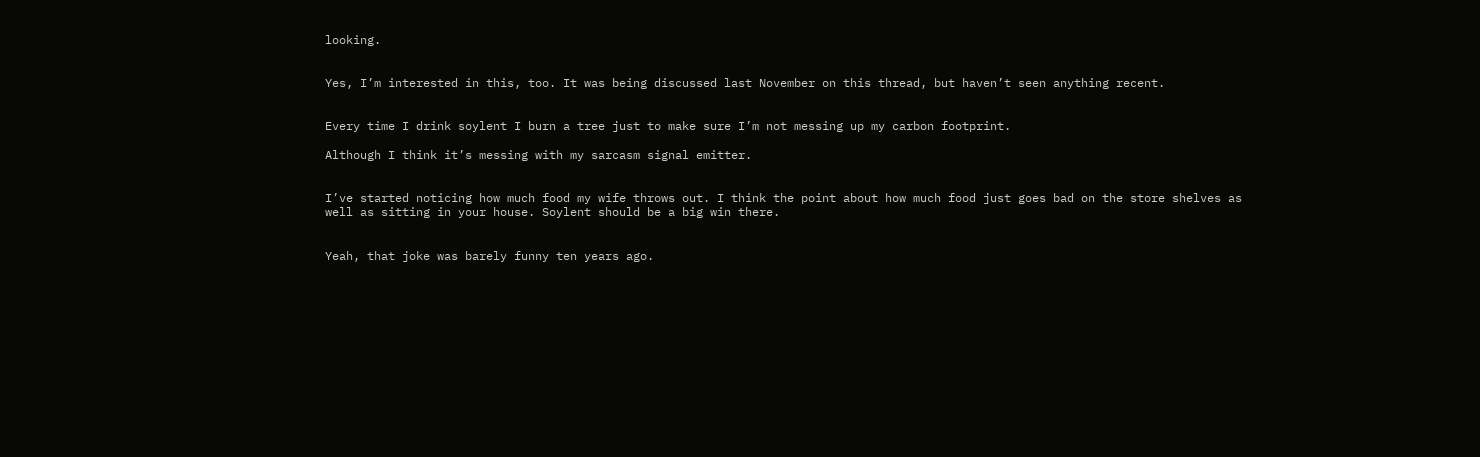looking.


Yes, I’m interested in this, too. It was being discussed last November on this thread, but haven’t seen anything recent.


Every time I drink soylent I burn a tree just to make sure I’m not messing up my carbon footprint.

Although I think it’s messing with my sarcasm signal emitter.


I’ve started noticing how much food my wife throws out. I think the point about how much food just goes bad on the store shelves as well as sitting in your house. Soylent should be a big win there.


Yeah, that joke was barely funny ten years ago.